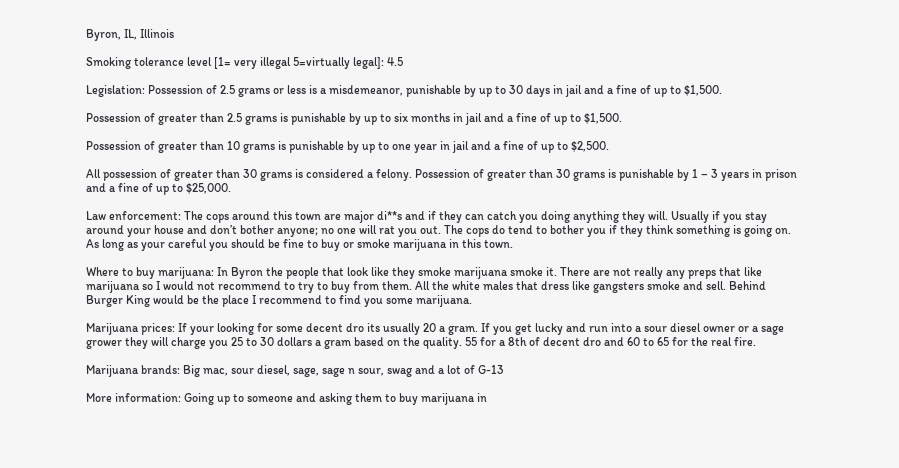Byron, IL, Illinois

Smoking tolerance level [1= very illegal 5=virtually legal]: 4.5

Legislation: Possession of 2.5 grams or less is a misdemeanor, punishable by up to 30 days in jail and a fine of up to $1,500.

Possession of greater than 2.5 grams is punishable by up to six months in jail and a fine of up to $1,500.

Possession of greater than 10 grams is punishable by up to one year in jail and a fine of up to $2,500.

All possession of greater than 30 grams is considered a felony. Possession of greater than 30 grams is punishable by 1 – 3 years in prison and a fine of up to $25,000.

Law enforcement: The cops around this town are major di**s and if they can catch you doing anything they will. Usually if you stay around your house and don’t bother anyone; no one will rat you out. The cops do tend to bother you if they think something is going on. As long as your careful you should be fine to buy or smoke marijuana in this town.

Where to buy marijuana: In Byron the people that look like they smoke marijuana smoke it. There are not really any preps that like marijuana so I would not recommend to try to buy from them. All the white males that dress like gangsters smoke and sell. Behind Burger King would be the place I recommend to find you some marijuana.

Marijuana prices: If your looking for some decent dro its usually 20 a gram. If you get lucky and run into a sour diesel owner or a sage grower they will charge you 25 to 30 dollars a gram based on the quality. 55 for a 8th of decent dro and 60 to 65 for the real fire.

Marijuana brands: Big mac, sour diesel, sage, sage n sour, swag and a lot of G-13

More information: Going up to someone and asking them to buy marijuana in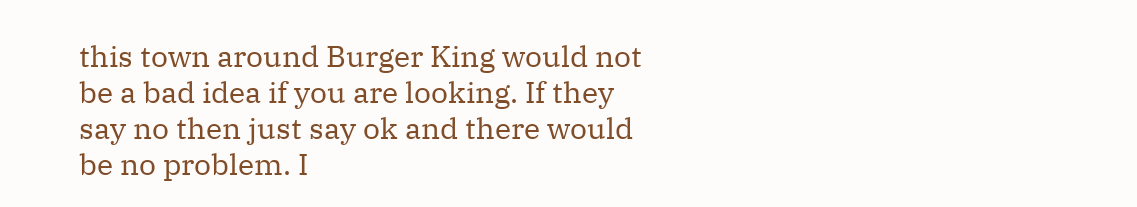this town around Burger King would not be a bad idea if you are looking. If they say no then just say ok and there would be no problem. I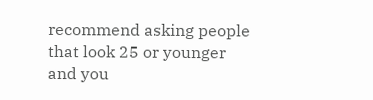recommend asking people that look 25 or younger and you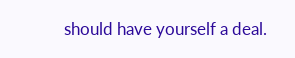should have yourself a deal.